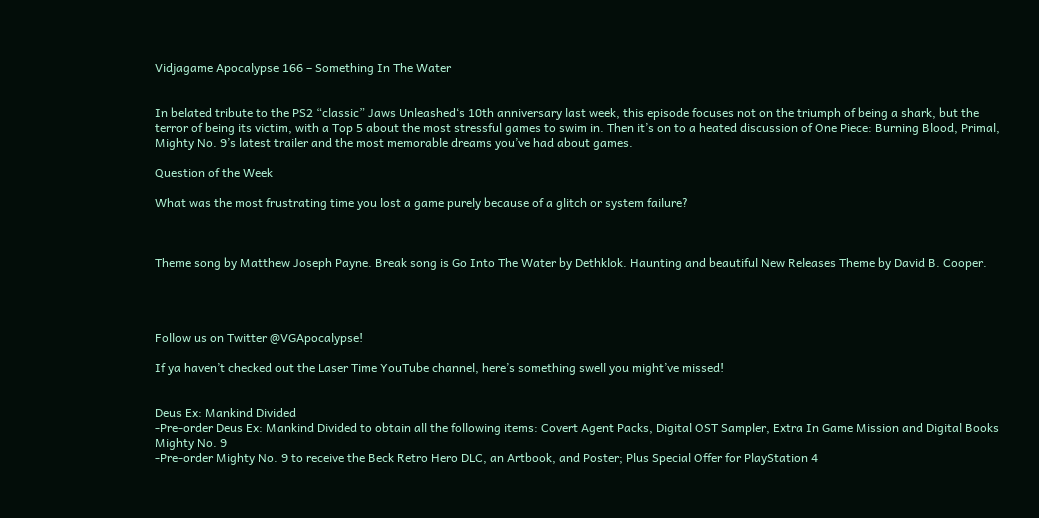Vidjagame Apocalypse 166 – Something In The Water


In belated tribute to the PS2 “classic” Jaws Unleashed‘s 10th anniversary last week, this episode focuses not on the triumph of being a shark, but the terror of being its victim, with a Top 5 about the most stressful games to swim in. Then it’s on to a heated discussion of One Piece: Burning Blood, Primal, Mighty No. 9’s latest trailer and the most memorable dreams you’ve had about games.

Question of the Week

What was the most frustrating time you lost a game purely because of a glitch or system failure?



Theme song by Matthew Joseph Payne. Break song is Go Into The Water by Dethklok. Haunting and beautiful New Releases Theme by David B. Cooper.




Follow us on Twitter @VGApocalypse!

If ya haven’t checked out the Laser Time YouTube channel, here’s something swell you might’ve missed!


Deus Ex: Mankind Divided
-Pre-order Deus Ex: Mankind Divided to obtain all the following items: Covert Agent Packs, Digital OST Sampler, Extra In Game Mission and Digital Books
Mighty No. 9
-Pre-order Mighty No. 9 to receive the Beck Retro Hero DLC, an Artbook, and Poster; Plus Special Offer for PlayStation 4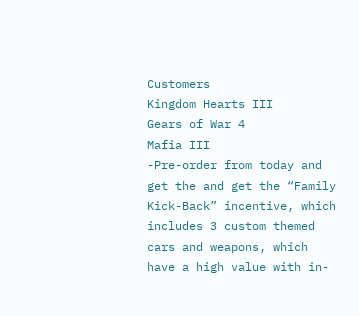Customers
Kingdom Hearts III
Gears of War 4
Mafia III
-Pre-order from today and get the and get the “Family Kick-Back” incentive, which includes 3 custom themed cars and weapons, which have a high value with in-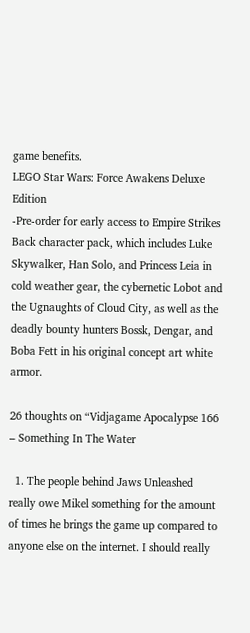game benefits.
LEGO Star Wars: Force Awakens Deluxe Edition
-Pre-order for early access to Empire Strikes Back character pack, which includes Luke Skywalker, Han Solo, and Princess Leia in cold weather gear, the cybernetic Lobot and the Ugnaughts of Cloud City, as well as the deadly bounty hunters Bossk, Dengar, and Boba Fett in his original concept art white armor.

26 thoughts on “Vidjagame Apocalypse 166 – Something In The Water

  1. The people behind Jaws Unleashed really owe Mikel something for the amount of times he brings the game up compared to anyone else on the internet. I should really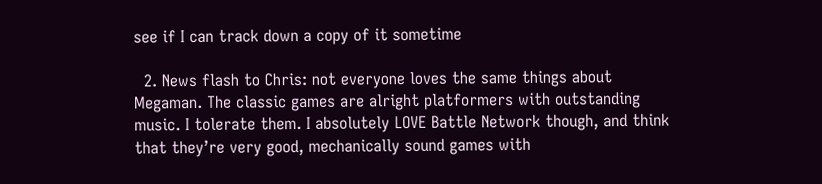see if I can track down a copy of it sometime

  2. News flash to Chris: not everyone loves the same things about Megaman. The classic games are alright platformers with outstanding music. I tolerate them. I absolutely LOVE Battle Network though, and think that they’re very good, mechanically sound games with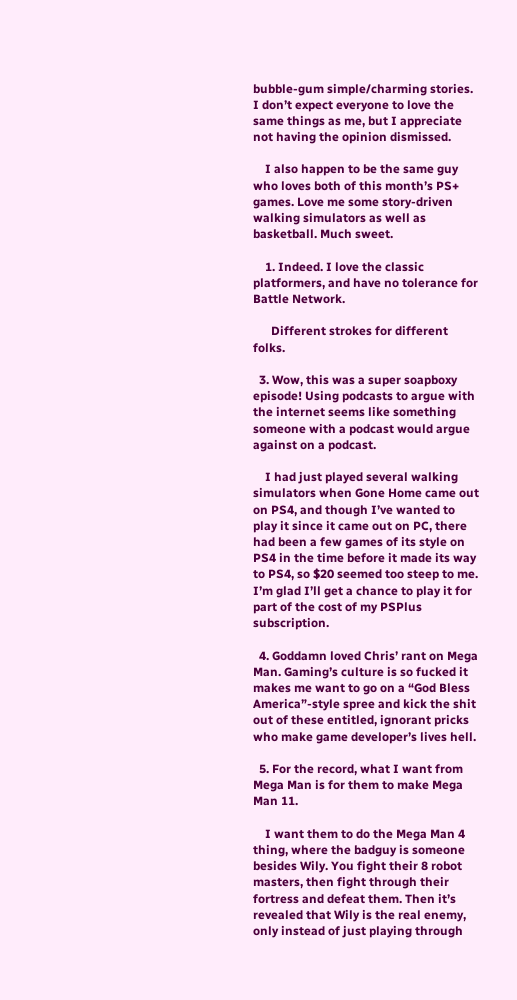bubble-gum simple/charming stories. I don’t expect everyone to love the same things as me, but I appreciate not having the opinion dismissed.

    I also happen to be the same guy who loves both of this month’s PS+ games. Love me some story-driven walking simulators as well as basketball. Much sweet.

    1. Indeed. I love the classic platformers, and have no tolerance for Battle Network.

      Different strokes for different folks.

  3. Wow, this was a super soapboxy episode! Using podcasts to argue with the internet seems like something someone with a podcast would argue against on a podcast.

    I had just played several walking simulators when Gone Home came out on PS4, and though I’ve wanted to play it since it came out on PC, there had been a few games of its style on PS4 in the time before it made its way to PS4, so $20 seemed too steep to me. I’m glad I’ll get a chance to play it for part of the cost of my PSPlus subscription.

  4. Goddamn loved Chris’ rant on Mega Man. Gaming’s culture is so fucked it makes me want to go on a “God Bless America”-style spree and kick the shit out of these entitled, ignorant pricks who make game developer’s lives hell.

  5. For the record, what I want from Mega Man is for them to make Mega Man 11.

    I want them to do the Mega Man 4 thing, where the badguy is someone besides Wily. You fight their 8 robot masters, then fight through their fortress and defeat them. Then it’s revealed that Wily is the real enemy, only instead of just playing through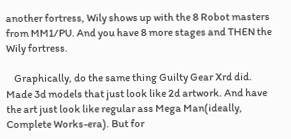another fortress, Wily shows up with the 8 Robot masters from MM1/PU. And you have 8 more stages and THEN the Wily fortress.

    Graphically, do the same thing Guilty Gear Xrd did. Made 3d models that just look like 2d artwork. And have the art just look like regular ass Mega Man(ideally, Complete Works-era). But for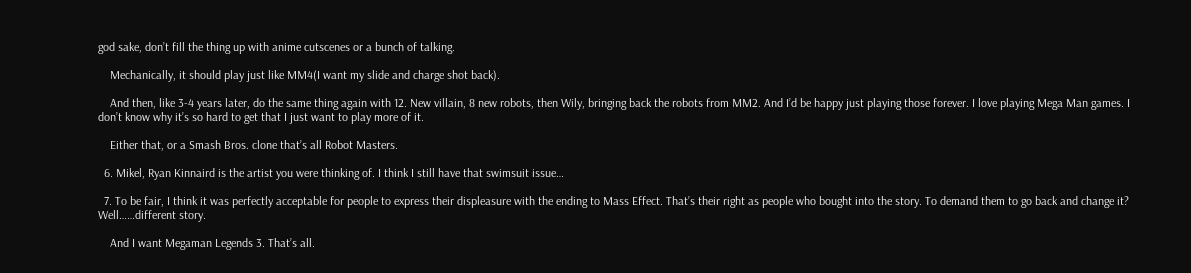god sake, don’t fill the thing up with anime cutscenes or a bunch of talking.

    Mechanically, it should play just like MM4(I want my slide and charge shot back).

    And then, like 3-4 years later, do the same thing again with 12. New villain, 8 new robots, then Wily, bringing back the robots from MM2. And I’d be happy just playing those forever. I love playing Mega Man games. I don’t know why it’s so hard to get that I just want to play more of it.

    Either that, or a Smash Bros. clone that’s all Robot Masters.

  6. Mikel, Ryan Kinnaird is the artist you were thinking of. I think I still have that swimsuit issue…

  7. To be fair, I think it was perfectly acceptable for people to express their displeasure with the ending to Mass Effect. That’s their right as people who bought into the story. To demand them to go back and change it? Well……different story.

    And I want Megaman Legends 3. That’s all.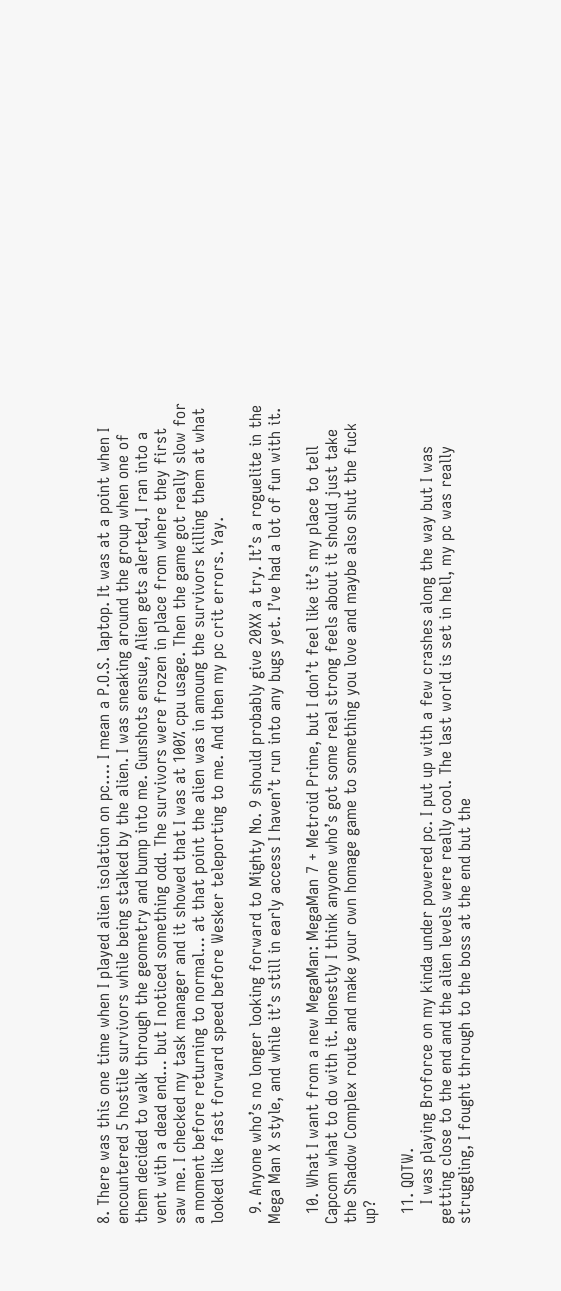8. There was this one time when I played alien isolation on pc…. I mean a P.O.S. laptop. It was at a point when I encountered 5 hostile survivors while being stalked by the alien. I was sneaking around the group when one of them decided to walk through the geometry and bump into me. Gunshots ensue, Alien gets alerted, I ran into a vent with a dead end… but I noticed something odd. The survivors were frozen in place from where they first saw me. I checked my task manager and it showed that I was at 100% cpu usage. Then the game got really slow for a moment before returning to normal… at that point the alien was in amoung the survivors killing them at what looked like fast forward speed before Wesker teleporting to me. And then my pc crit errors. Yay.

  9. Anyone who’s no longer looking forward to Mighty No. 9 should probably give 20XX a try. It’s a roguelite in the Mega Man X style, and while it’s still in early access I haven’t run into any bugs yet. I’ve had a lot of fun with it.

  10. What I want from a new MegaMan: MegaMan 7 + Metroid Prime, but I don’t feel like it’s my place to tell Capcom what to do with it. Honestly I think anyone who’s got some real strong feels about it should just take the Shadow Complex route and make your own homage game to something you love and maybe also shut the fuck up?

  11. QOTW.
    I was playing Broforce on my kinda under powered pc. I put up with a few crashes along the way but I was getting close to the end and the alien levels were really cool. The last world is set in hell, my pc was really struggling, I fought through to the boss at the end but the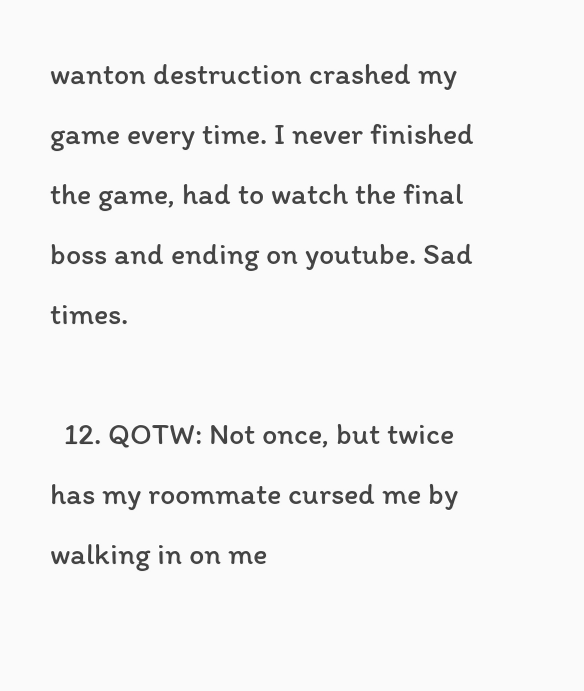wanton destruction crashed my game every time. I never finished the game, had to watch the final boss and ending on youtube. Sad times.

  12. QOTW: Not once, but twice has my roommate cursed me by walking in on me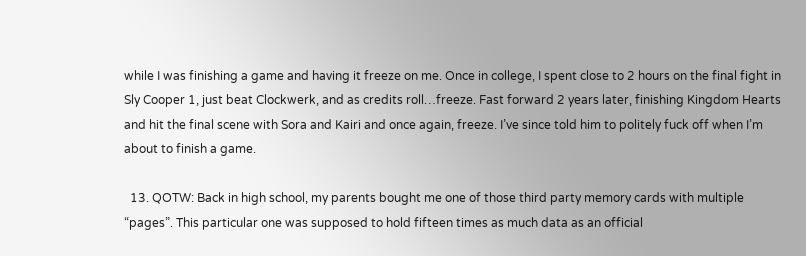while I was finishing a game and having it freeze on me. Once in college, I spent close to 2 hours on the final fight in Sly Cooper 1, just beat Clockwerk, and as credits roll…freeze. Fast forward 2 years later, finishing Kingdom Hearts and hit the final scene with Sora and Kairi and once again, freeze. I’ve since told him to politely fuck off when I’m about to finish a game.

  13. QOTW: Back in high school, my parents bought me one of those third party memory cards with multiple “pages”. This particular one was supposed to hold fifteen times as much data as an official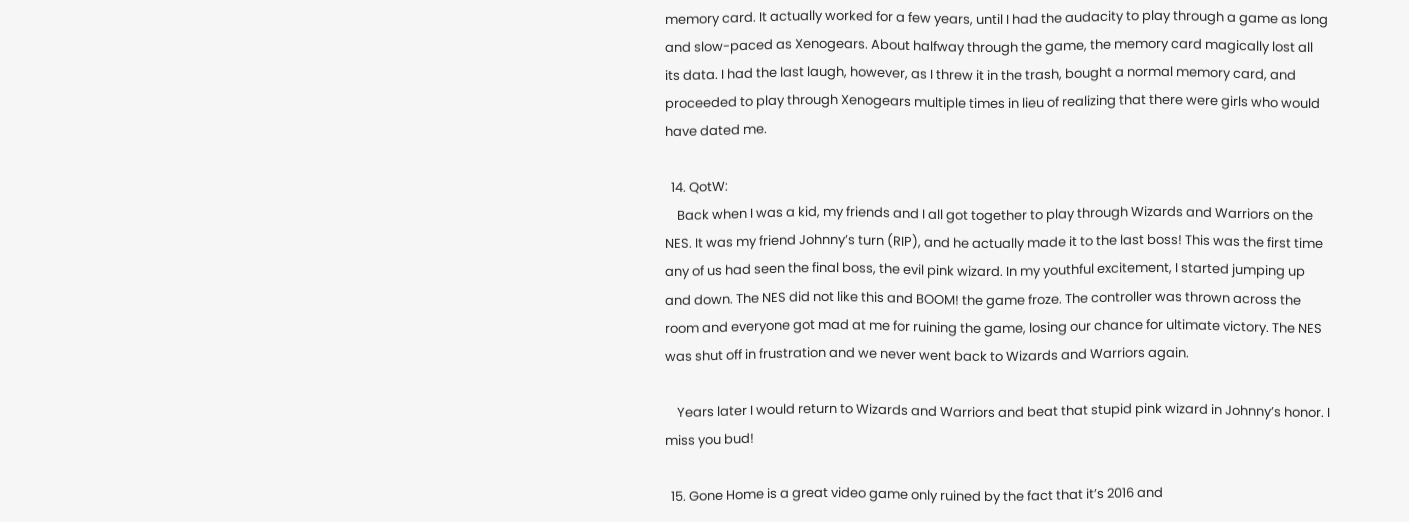memory card. It actually worked for a few years, until I had the audacity to play through a game as long and slow-paced as Xenogears. About halfway through the game, the memory card magically lost all its data. I had the last laugh, however, as I threw it in the trash, bought a normal memory card, and proceeded to play through Xenogears multiple times in lieu of realizing that there were girls who would have dated me.

  14. QotW:
    Back when I was a kid, my friends and I all got together to play through Wizards and Warriors on the NES. It was my friend Johnny’s turn (RIP), and he actually made it to the last boss! This was the first time any of us had seen the final boss, the evil pink wizard. In my youthful excitement, I started jumping up and down. The NES did not like this and BOOM! the game froze. The controller was thrown across the room and everyone got mad at me for ruining the game, losing our chance for ultimate victory. The NES was shut off in frustration and we never went back to Wizards and Warriors again.

    Years later I would return to Wizards and Warriors and beat that stupid pink wizard in Johnny’s honor. I miss you bud!

  15. Gone Home is a great video game only ruined by the fact that it’s 2016 and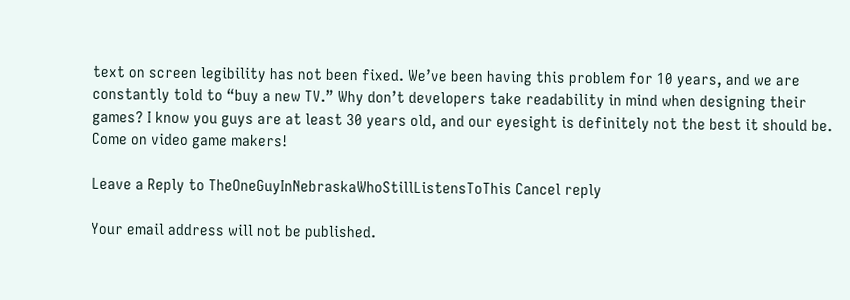text on screen legibility has not been fixed. We’ve been having this problem for 10 years, and we are constantly told to “buy a new TV.” Why don’t developers take readability in mind when designing their games? I know you guys are at least 30 years old, and our eyesight is definitely not the best it should be. Come on video game makers!

Leave a Reply to TheOneGuyInNebraskaWhoStillListensToThis Cancel reply

Your email address will not be published.